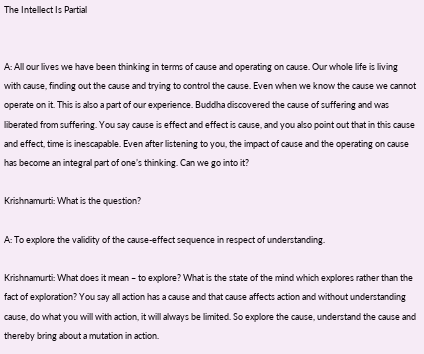The Intellect Is Partial


A: All our lives we have been thinking in terms of cause and operating on cause. Our whole life is living with cause, finding out the cause and trying to control the cause. Even when we know the cause we cannot operate on it. This is also a part of our experience. Buddha discovered the cause of suffering and was liberated from suffering. You say cause is effect and effect is cause, and you also point out that in this cause and effect, time is inescapable. Even after listening to you, the impact of cause and the operating on cause has become an integral part of one’s thinking. Can we go into it?

Krishnamurti: What is the question?

A: To explore the validity of the cause-effect sequence in respect of understanding.

Krishnamurti: What does it mean – to explore? What is the state of the mind which explores rather than the fact of exploration? You say all action has a cause and that cause affects action and without understanding cause, do what you will with action, it will always be limited. So explore the cause, understand the cause and thereby bring about a mutation in action.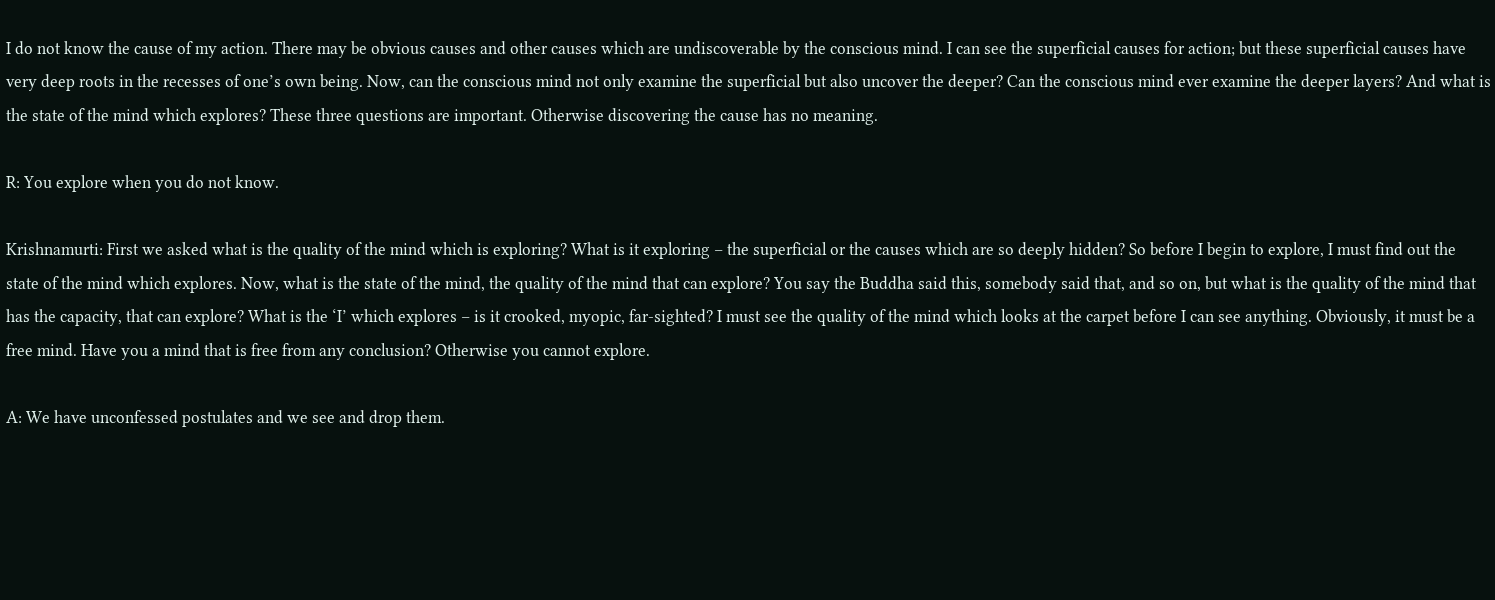I do not know the cause of my action. There may be obvious causes and other causes which are undiscoverable by the conscious mind. I can see the superficial causes for action; but these superficial causes have very deep roots in the recesses of one’s own being. Now, can the conscious mind not only examine the superficial but also uncover the deeper? Can the conscious mind ever examine the deeper layers? And what is the state of the mind which explores? These three questions are important. Otherwise discovering the cause has no meaning.

R: You explore when you do not know.

Krishnamurti: First we asked what is the quality of the mind which is exploring? What is it exploring – the superficial or the causes which are so deeply hidden? So before I begin to explore, I must find out the state of the mind which explores. Now, what is the state of the mind, the quality of the mind that can explore? You say the Buddha said this, somebody said that, and so on, but what is the quality of the mind that has the capacity, that can explore? What is the ‘I’ which explores – is it crooked, myopic, far-sighted? I must see the quality of the mind which looks at the carpet before I can see anything. Obviously, it must be a free mind. Have you a mind that is free from any conclusion? Otherwise you cannot explore.

A: We have unconfessed postulates and we see and drop them.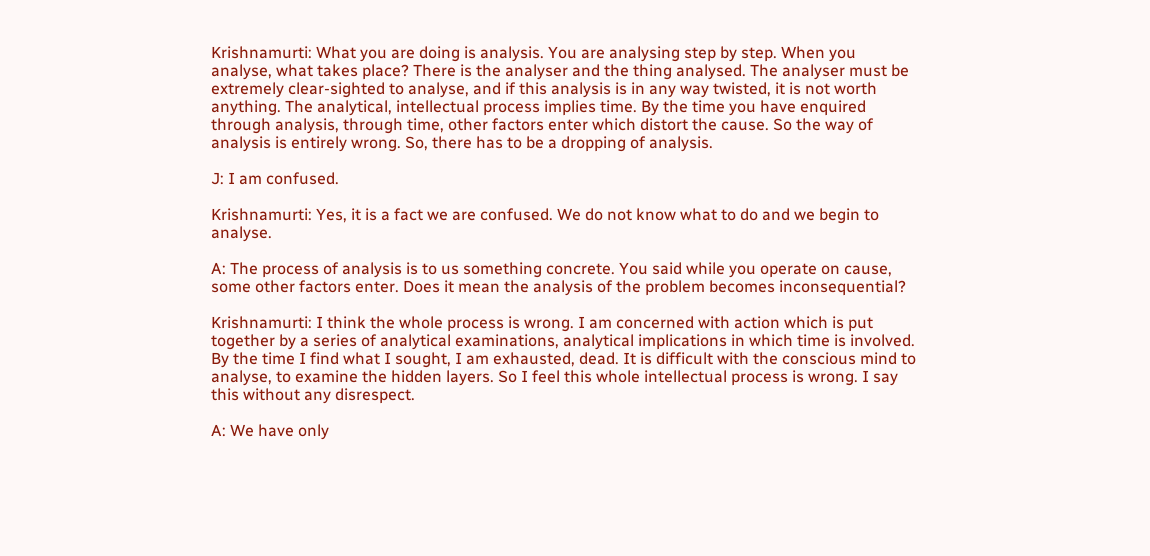Krishnamurti: What you are doing is analysis. You are analysing step by step. When you analyse, what takes place? There is the analyser and the thing analysed. The analyser must be extremely clear-sighted to analyse, and if this analysis is in any way twisted, it is not worth anything. The analytical, intellectual process implies time. By the time you have enquired through analysis, through time, other factors enter which distort the cause. So the way of analysis is entirely wrong. So, there has to be a dropping of analysis.

J: I am confused.

Krishnamurti: Yes, it is a fact we are confused. We do not know what to do and we begin to analyse.

A: The process of analysis is to us something concrete. You said while you operate on cause, some other factors enter. Does it mean the analysis of the problem becomes inconsequential?

Krishnamurti: I think the whole process is wrong. I am concerned with action which is put together by a series of analytical examinations, analytical implications in which time is involved. By the time I find what I sought, I am exhausted, dead. It is difficult with the conscious mind to analyse, to examine the hidden layers. So I feel this whole intellectual process is wrong. I say this without any disrespect.

A: We have only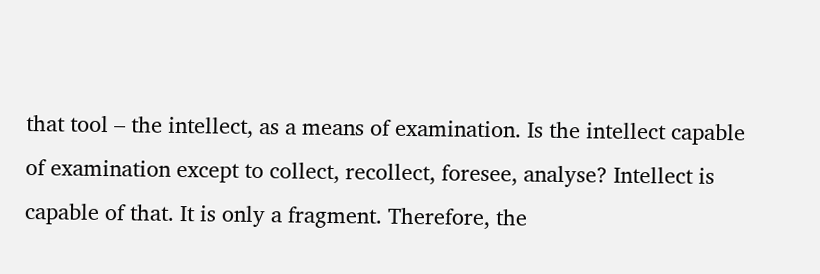that tool – the intellect, as a means of examination. Is the intellect capable of examination except to collect, recollect, foresee, analyse? Intellect is capable of that. It is only a fragment. Therefore, the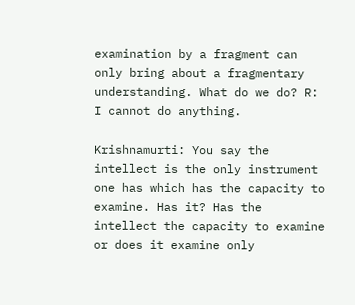examination by a fragment can only bring about a fragmentary understanding. What do we do? R: I cannot do anything.

Krishnamurti: You say the intellect is the only instrument one has which has the capacity to examine. Has it? Has the intellect the capacity to examine or does it examine only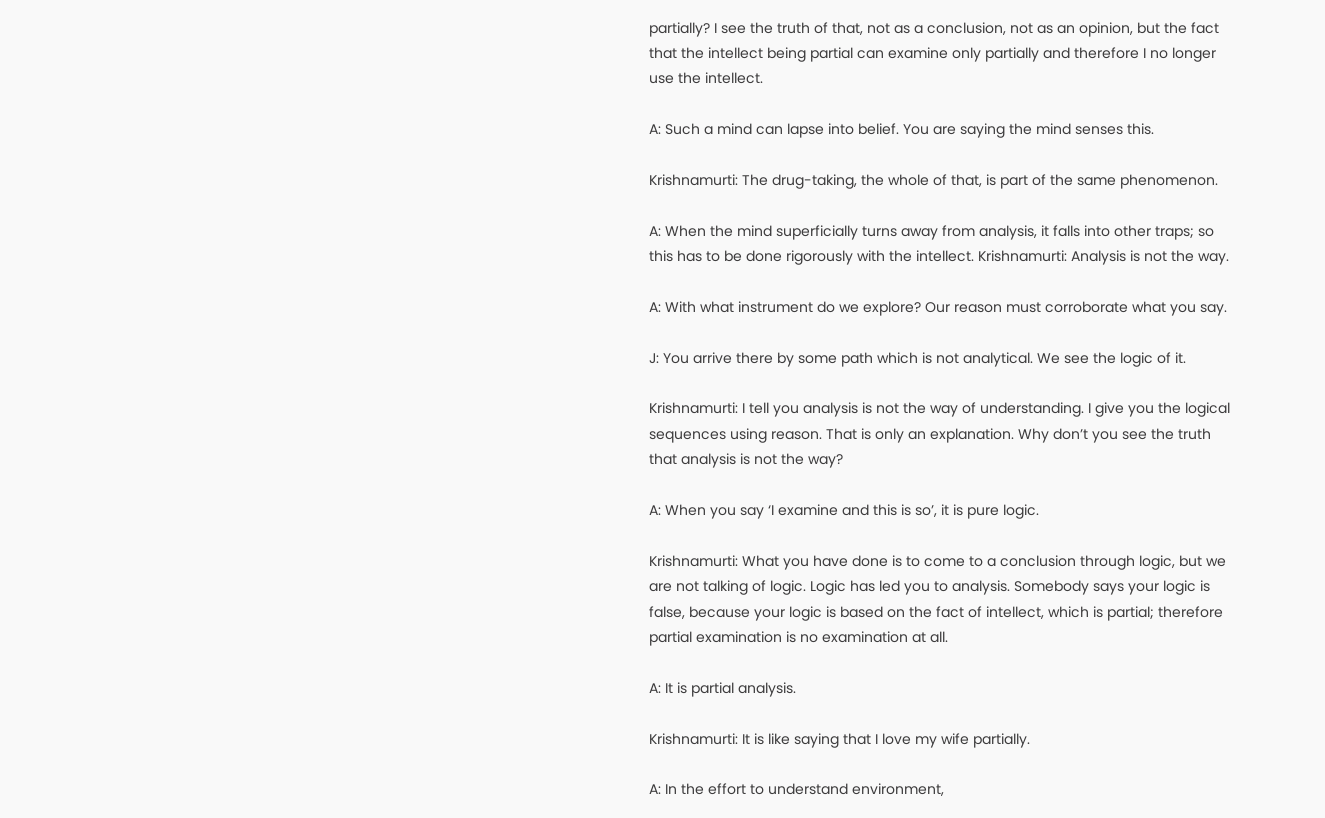partially? I see the truth of that, not as a conclusion, not as an opinion, but the fact that the intellect being partial can examine only partially and therefore I no longer use the intellect.

A: Such a mind can lapse into belief. You are saying the mind senses this.

Krishnamurti: The drug-taking, the whole of that, is part of the same phenomenon.

A: When the mind superficially turns away from analysis, it falls into other traps; so this has to be done rigorously with the intellect. Krishnamurti: Analysis is not the way.

A: With what instrument do we explore? Our reason must corroborate what you say.

J: You arrive there by some path which is not analytical. We see the logic of it.

Krishnamurti: I tell you analysis is not the way of understanding. I give you the logical sequences using reason. That is only an explanation. Why don’t you see the truth that analysis is not the way?

A: When you say ‘I examine and this is so’, it is pure logic.

Krishnamurti: What you have done is to come to a conclusion through logic, but we are not talking of logic. Logic has led you to analysis. Somebody says your logic is false, because your logic is based on the fact of intellect, which is partial; therefore partial examination is no examination at all.

A: It is partial analysis.

Krishnamurti: It is like saying that I love my wife partially.

A: In the effort to understand environment,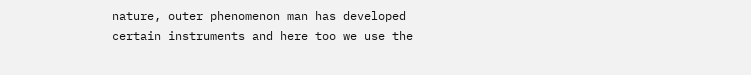nature, outer phenomenon man has developed certain instruments and here too we use the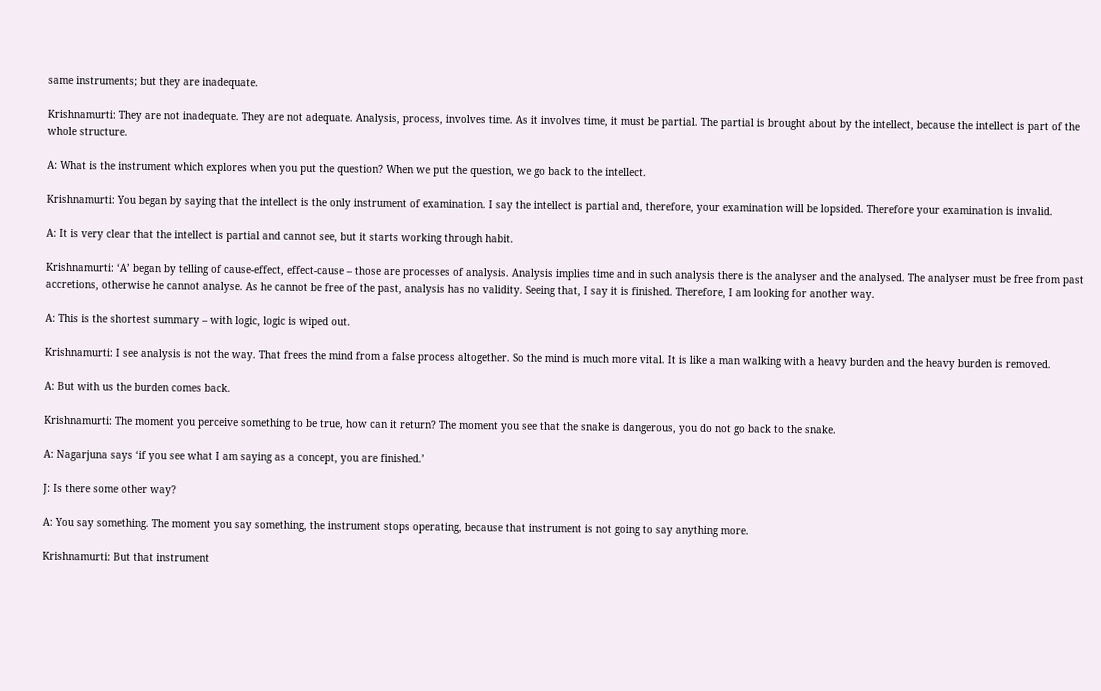same instruments; but they are inadequate.

Krishnamurti: They are not inadequate. They are not adequate. Analysis, process, involves time. As it involves time, it must be partial. The partial is brought about by the intellect, because the intellect is part of the whole structure.

A: What is the instrument which explores when you put the question? When we put the question, we go back to the intellect.

Krishnamurti: You began by saying that the intellect is the only instrument of examination. I say the intellect is partial and, therefore, your examination will be lopsided. Therefore your examination is invalid.

A: It is very clear that the intellect is partial and cannot see, but it starts working through habit.

Krishnamurti: ‘A’ began by telling of cause-effect, effect-cause – those are processes of analysis. Analysis implies time and in such analysis there is the analyser and the analysed. The analyser must be free from past accretions, otherwise he cannot analyse. As he cannot be free of the past, analysis has no validity. Seeing that, I say it is finished. Therefore, I am looking for another way.

A: This is the shortest summary – with logic, logic is wiped out.

Krishnamurti: I see analysis is not the way. That frees the mind from a false process altogether. So the mind is much more vital. It is like a man walking with a heavy burden and the heavy burden is removed.

A: But with us the burden comes back.

Krishnamurti: The moment you perceive something to be true, how can it return? The moment you see that the snake is dangerous, you do not go back to the snake.

A: Nagarjuna says ‘if you see what I am saying as a concept, you are finished.’

J: Is there some other way?

A: You say something. The moment you say something, the instrument stops operating, because that instrument is not going to say anything more.

Krishnamurti: But that instrument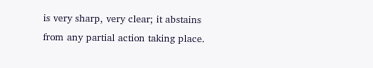is very sharp, very clear; it abstains from any partial action taking place.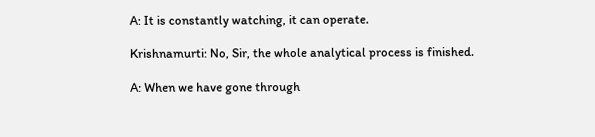A: It is constantly watching, it can operate.

Krishnamurti: No, Sir, the whole analytical process is finished.

A: When we have gone through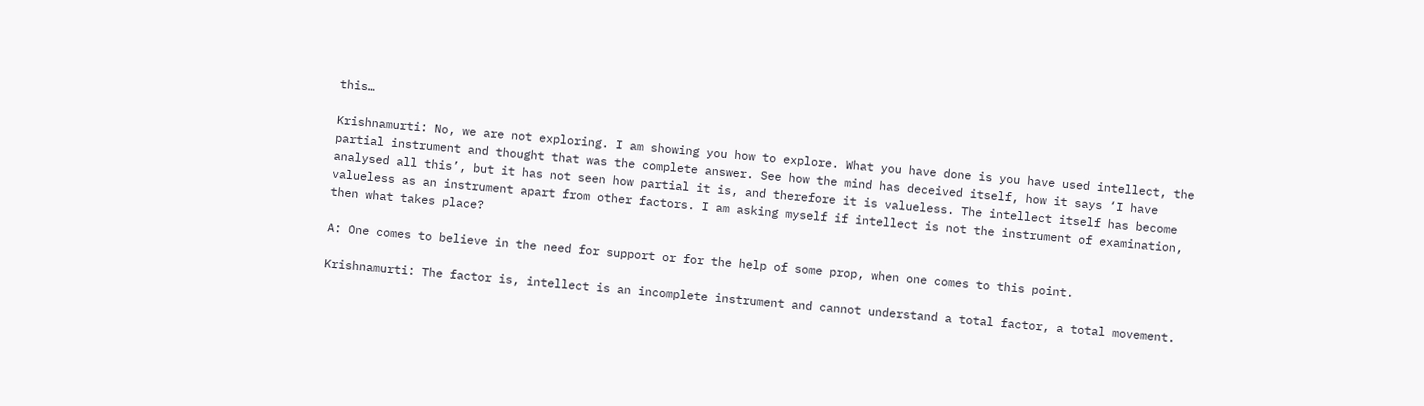this…

Krishnamurti: No, we are not exploring. I am showing you how to explore. What you have done is you have used intellect, the partial instrument and thought that was the complete answer. See how the mind has deceived itself, how it says ‘I have analysed all this’, but it has not seen how partial it is, and therefore it is valueless. The intellect itself has become valueless as an instrument apart from other factors. I am asking myself if intellect is not the instrument of examination, then what takes place?

A: One comes to believe in the need for support or for the help of some prop, when one comes to this point.

Krishnamurti: The factor is, intellect is an incomplete instrument and cannot understand a total factor, a total movement.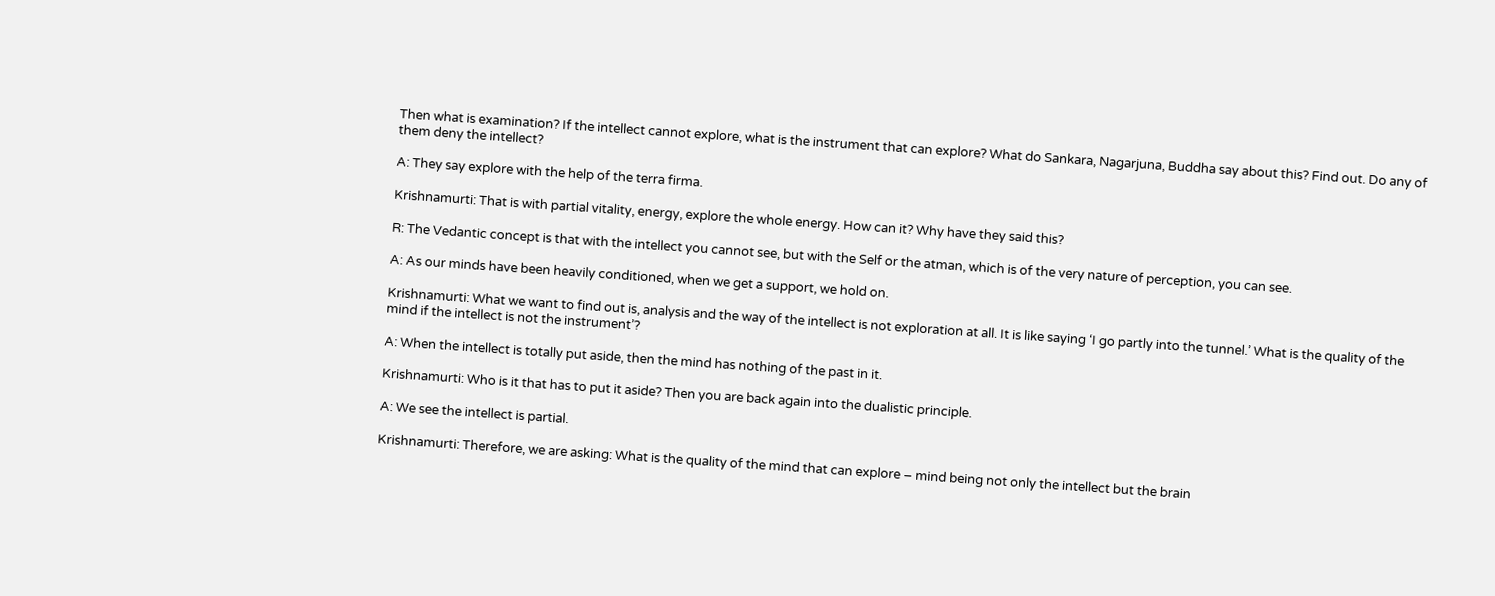Then what is examination? If the intellect cannot explore, what is the instrument that can explore? What do Sankara, Nagarjuna, Buddha say about this? Find out. Do any of them deny the intellect?

A: They say explore with the help of the terra firma.

Krishnamurti: That is with partial vitality, energy, explore the whole energy. How can it? Why have they said this?

R: The Vedantic concept is that with the intellect you cannot see, but with the Self or the atman, which is of the very nature of perception, you can see.

A: As our minds have been heavily conditioned, when we get a support, we hold on.

Krishnamurti: What we want to find out is, analysis and the way of the intellect is not exploration at all. It is like saying ‘I go partly into the tunnel.’ What is the quality of the mind if the intellect is not the instrument’?

A: When the intellect is totally put aside, then the mind has nothing of the past in it.

Krishnamurti: Who is it that has to put it aside? Then you are back again into the dualistic principle.

A: We see the intellect is partial.

Krishnamurti: Therefore, we are asking: What is the quality of the mind that can explore – mind being not only the intellect but the brain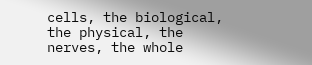cells, the biological, the physical, the nerves, the whole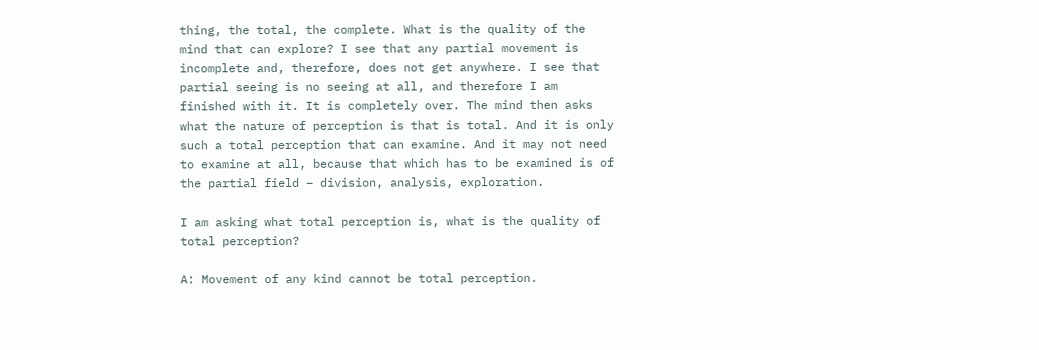thing, the total, the complete. What is the quality of the mind that can explore? I see that any partial movement is incomplete and, therefore, does not get anywhere. I see that partial seeing is no seeing at all, and therefore I am finished with it. It is completely over. The mind then asks what the nature of perception is that is total. And it is only such a total perception that can examine. And it may not need to examine at all, because that which has to be examined is of the partial field – division, analysis, exploration.

I am asking what total perception is, what is the quality of total perception?

A: Movement of any kind cannot be total perception.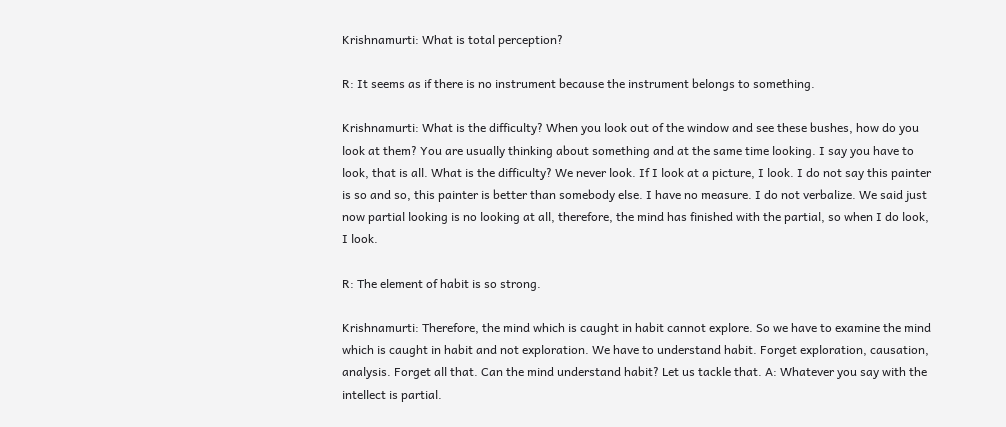Krishnamurti: What is total perception?

R: It seems as if there is no instrument because the instrument belongs to something.

Krishnamurti: What is the difficulty? When you look out of the window and see these bushes, how do you look at them? You are usually thinking about something and at the same time looking. I say you have to look, that is all. What is the difficulty? We never look. If I look at a picture, I look. I do not say this painter is so and so, this painter is better than somebody else. I have no measure. I do not verbalize. We said just now partial looking is no looking at all, therefore, the mind has finished with the partial, so when I do look, I look.

R: The element of habit is so strong.

Krishnamurti: Therefore, the mind which is caught in habit cannot explore. So we have to examine the mind which is caught in habit and not exploration. We have to understand habit. Forget exploration, causation, analysis. Forget all that. Can the mind understand habit? Let us tackle that. A: Whatever you say with the intellect is partial.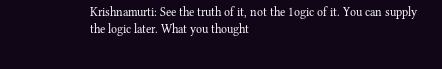Krishnamurti: See the truth of it, not the 1ogic of it. You can supply the logic later. What you thought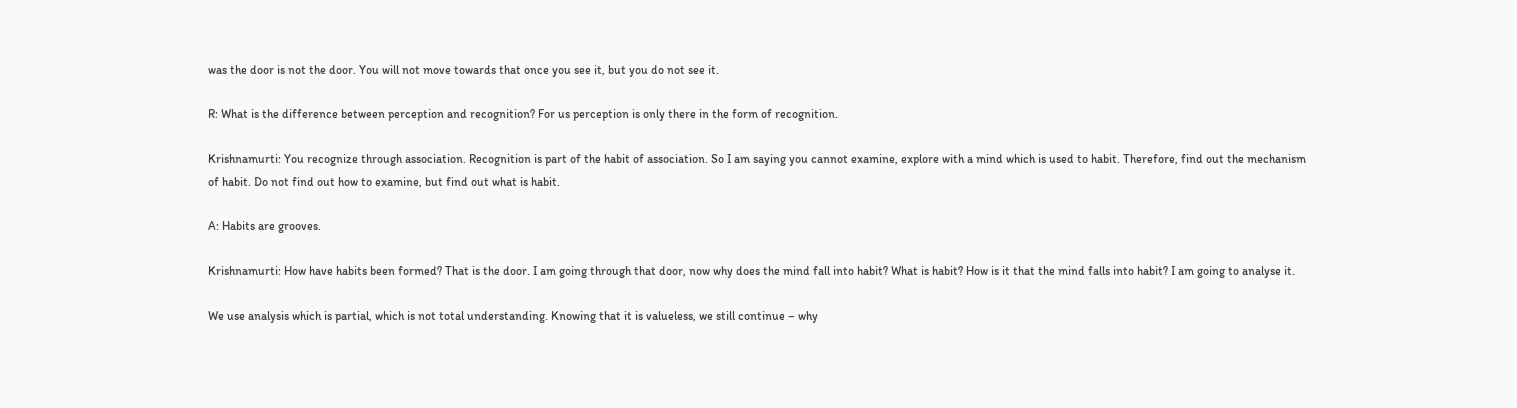was the door is not the door. You will not move towards that once you see it, but you do not see it.

R: What is the difference between perception and recognition? For us perception is only there in the form of recognition.

Krishnamurti: You recognize through association. Recognition is part of the habit of association. So I am saying you cannot examine, explore with a mind which is used to habit. Therefore, find out the mechanism of habit. Do not find out how to examine, but find out what is habit.

A: Habits are grooves.

Krishnamurti: How have habits been formed? That is the door. I am going through that door, now why does the mind fall into habit? What is habit? How is it that the mind falls into habit? I am going to analyse it.

We use analysis which is partial, which is not total understanding. Knowing that it is valueless, we still continue – why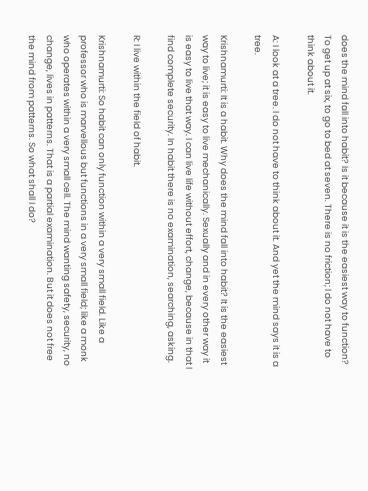does the mind fall into habit? Is it because it is the easiest way to function? To get up at six, to go to bed at seven. There is no friction; I do not have to think about it.

A: I look at a tree. I do not have to think about it. And yet the mind says it is a tree.

Krishnamurti: It is a habit. Why does the mind fall into habit? It is the easiest way to live; it is easy to live mechanically. Sexually and in every other way it is easy to live that way. I can live life without effort, change, because in that I find complete security. In habit there is no examination, searching, asking.

R: I live within the field of habit.

Krishnamurti: So habit can only function within a very small field. Like a professor who is marvellous but functions in a very small field; like a monk who operates within a very small cell. The mind wanting safety, security, no change, lives in patterns. That is a partial examination. But it does not free the mind from patterns. So what shall I do?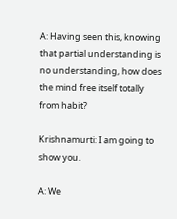A: Having seen this, knowing that partial understanding is no understanding, how does the mind free itself totally from habit?

Krishnamurti: I am going to show you.

A: We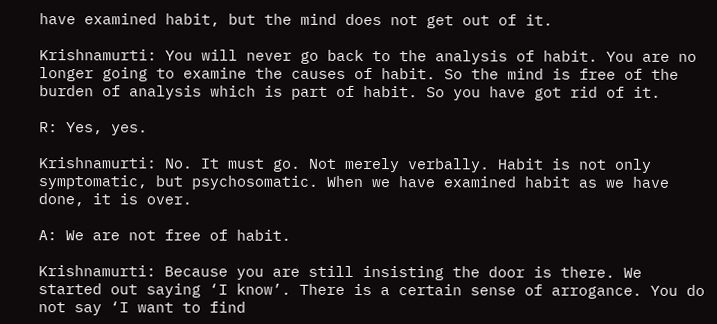have examined habit, but the mind does not get out of it.

Krishnamurti: You will never go back to the analysis of habit. You are no longer going to examine the causes of habit. So the mind is free of the burden of analysis which is part of habit. So you have got rid of it.

R: Yes, yes.

Krishnamurti: No. It must go. Not merely verbally. Habit is not only symptomatic, but psychosomatic. When we have examined habit as we have done, it is over.

A: We are not free of habit.

Krishnamurti: Because you are still insisting the door is there. We started out saying ‘I know’. There is a certain sense of arrogance. You do not say ‘I want to find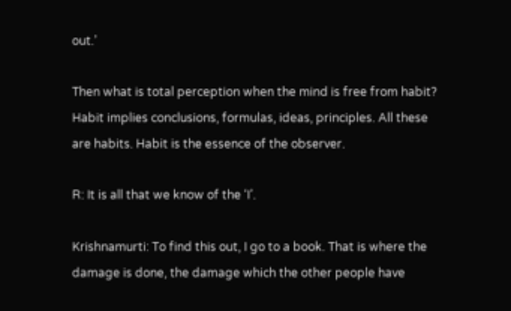out.’

Then what is total perception when the mind is free from habit? Habit implies conclusions, formulas, ideas, principles. All these are habits. Habit is the essence of the observer.

R: It is all that we know of the ‘I’.

Krishnamurti: To find this out, I go to a book. That is where the damage is done, the damage which the other people have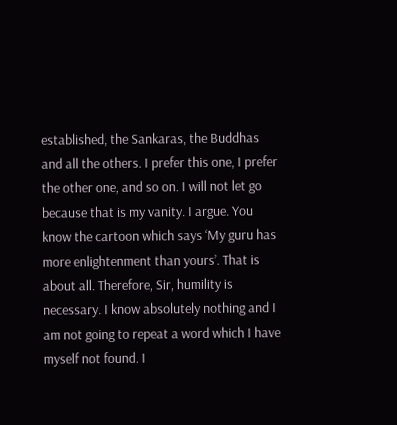established, the Sankaras, the Buddhas and all the others. I prefer this one, I prefer the other one, and so on. I will not let go because that is my vanity. I argue. You know the cartoon which says ‘My guru has more enlightenment than yours’. That is about all. Therefore, Sir, humility is necessary. I know absolutely nothing and I am not going to repeat a word which I have myself not found. I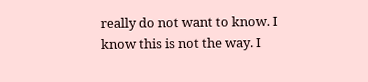really do not want to know. I know this is not the way. I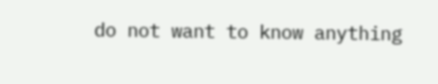do not want to know anything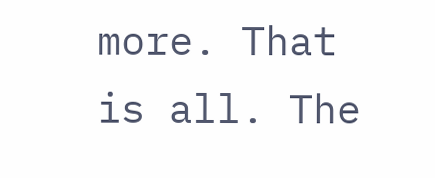more. That is all. The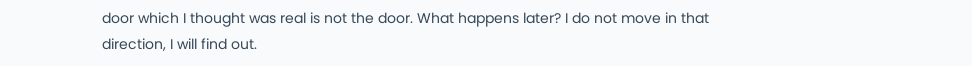door which I thought was real is not the door. What happens later? I do not move in that direction, I will find out.